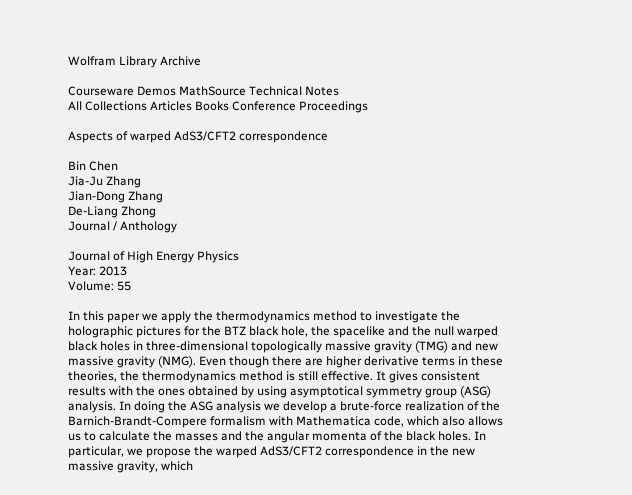Wolfram Library Archive

Courseware Demos MathSource Technical Notes
All Collections Articles Books Conference Proceedings

Aspects of warped AdS3/CFT2 correspondence

Bin Chen
Jia-Ju Zhang
Jian-Dong Zhang
De-Liang Zhong
Journal / Anthology

Journal of High Energy Physics
Year: 2013
Volume: 55

In this paper we apply the thermodynamics method to investigate the holographic pictures for the BTZ black hole, the spacelike and the null warped black holes in three-dimensional topologically massive gravity (TMG) and new massive gravity (NMG). Even though there are higher derivative terms in these theories, the thermodynamics method is still effective. It gives consistent results with the ones obtained by using asymptotical symmetry group (ASG) analysis. In doing the ASG analysis we develop a brute-force realization of the Barnich-Brandt-Compere formalism with Mathematica code, which also allows us to calculate the masses and the angular momenta of the black holes. In particular, we propose the warped AdS3/CFT2 correspondence in the new massive gravity, which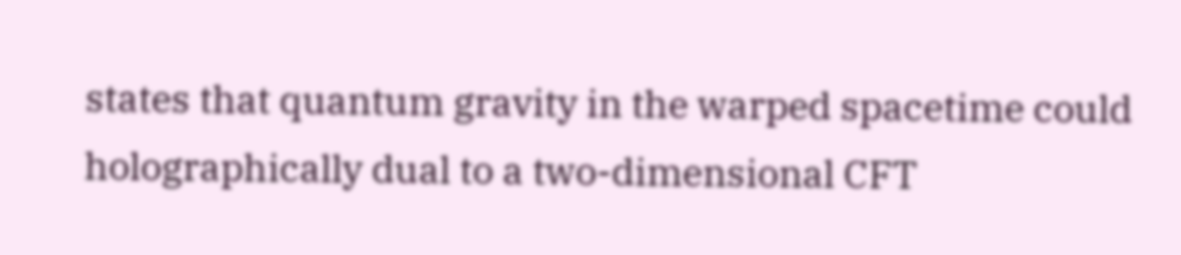states that quantum gravity in the warped spacetime could holographically dual to a two-dimensional CFT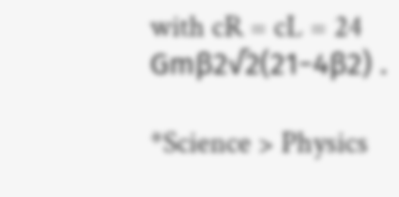with cR = cL = 24 Gmβ2√2(21−4β2) .

*Science > Physics